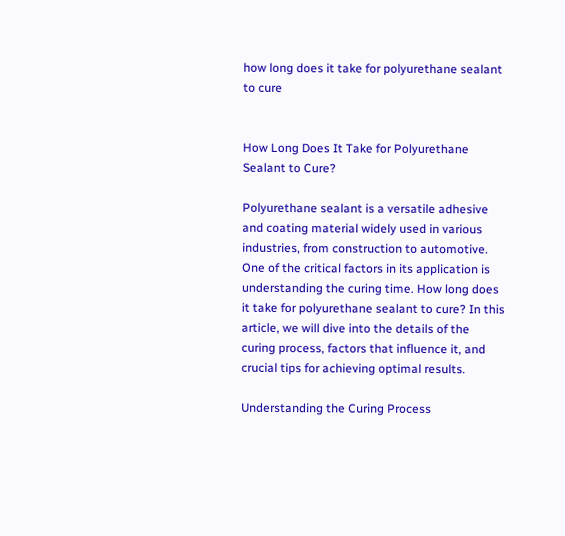how long does it take for polyurethane sealant to cure


How Long Does It Take for Polyurethane Sealant to Cure?

Polyurethane sealant is a versatile adhesive and coating material widely used in various industries, from construction to automotive. One of the critical factors in its application is understanding the curing time. How long does it take for polyurethane sealant to cure? In this article, we will dive into the details of the curing process, factors that influence it, and crucial tips for achieving optimal results.

Understanding the Curing Process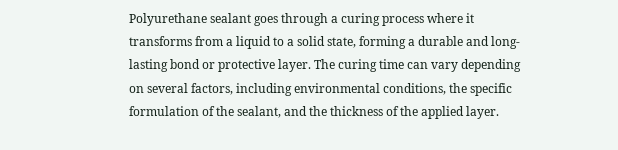Polyurethane sealant goes through a curing process where it transforms from a liquid to a solid state, forming a durable and long-lasting bond or protective layer. The curing time can vary depending on several factors, including environmental conditions, the specific formulation of the sealant, and the thickness of the applied layer.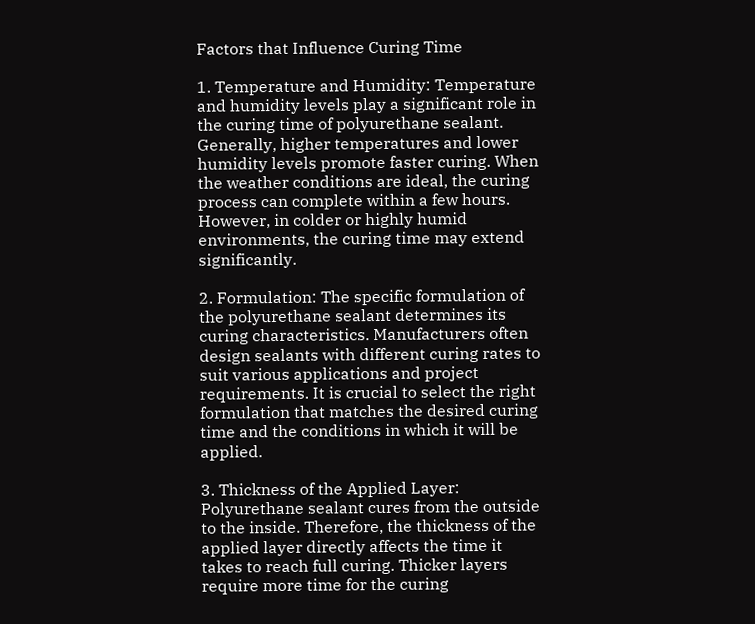Factors that Influence Curing Time

1. Temperature and Humidity: Temperature and humidity levels play a significant role in the curing time of polyurethane sealant. Generally, higher temperatures and lower humidity levels promote faster curing. When the weather conditions are ideal, the curing process can complete within a few hours. However, in colder or highly humid environments, the curing time may extend significantly.

2. Formulation: The specific formulation of the polyurethane sealant determines its curing characteristics. Manufacturers often design sealants with different curing rates to suit various applications and project requirements. It is crucial to select the right formulation that matches the desired curing time and the conditions in which it will be applied.

3. Thickness of the Applied Layer: Polyurethane sealant cures from the outside to the inside. Therefore, the thickness of the applied layer directly affects the time it takes to reach full curing. Thicker layers require more time for the curing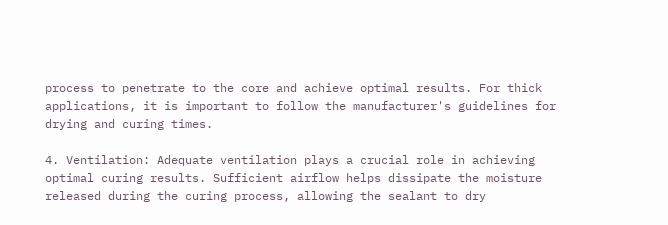process to penetrate to the core and achieve optimal results. For thick applications, it is important to follow the manufacturer's guidelines for drying and curing times.

4. Ventilation: Adequate ventilation plays a crucial role in achieving optimal curing results. Sufficient airflow helps dissipate the moisture released during the curing process, allowing the sealant to dry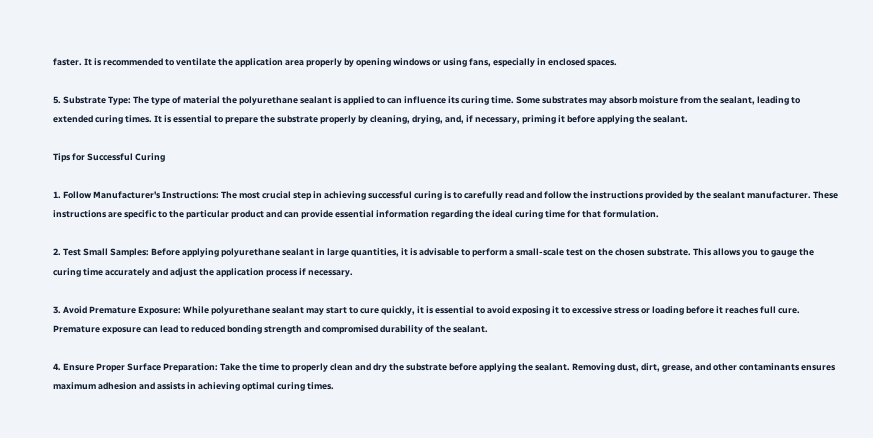faster. It is recommended to ventilate the application area properly by opening windows or using fans, especially in enclosed spaces.

5. Substrate Type: The type of material the polyurethane sealant is applied to can influence its curing time. Some substrates may absorb moisture from the sealant, leading to extended curing times. It is essential to prepare the substrate properly by cleaning, drying, and, if necessary, priming it before applying the sealant.

Tips for Successful Curing

1. Follow Manufacturer's Instructions: The most crucial step in achieving successful curing is to carefully read and follow the instructions provided by the sealant manufacturer. These instructions are specific to the particular product and can provide essential information regarding the ideal curing time for that formulation.

2. Test Small Samples: Before applying polyurethane sealant in large quantities, it is advisable to perform a small-scale test on the chosen substrate. This allows you to gauge the curing time accurately and adjust the application process if necessary.

3. Avoid Premature Exposure: While polyurethane sealant may start to cure quickly, it is essential to avoid exposing it to excessive stress or loading before it reaches full cure. Premature exposure can lead to reduced bonding strength and compromised durability of the sealant.

4. Ensure Proper Surface Preparation: Take the time to properly clean and dry the substrate before applying the sealant. Removing dust, dirt, grease, and other contaminants ensures maximum adhesion and assists in achieving optimal curing times.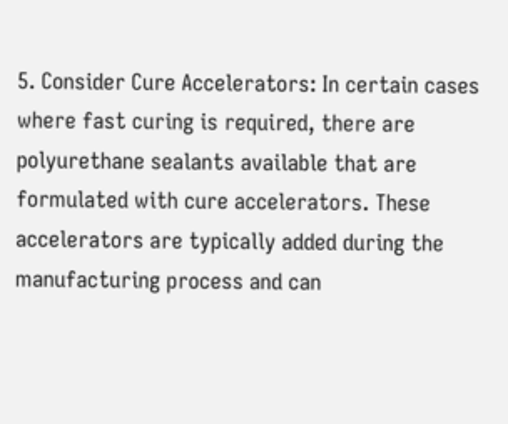5. Consider Cure Accelerators: In certain cases where fast curing is required, there are polyurethane sealants available that are formulated with cure accelerators. These accelerators are typically added during the manufacturing process and can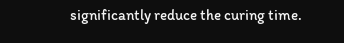significantly reduce the curing time.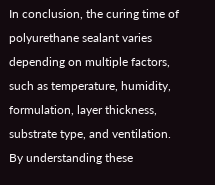In conclusion, the curing time of polyurethane sealant varies depending on multiple factors, such as temperature, humidity, formulation, layer thickness, substrate type, and ventilation. By understanding these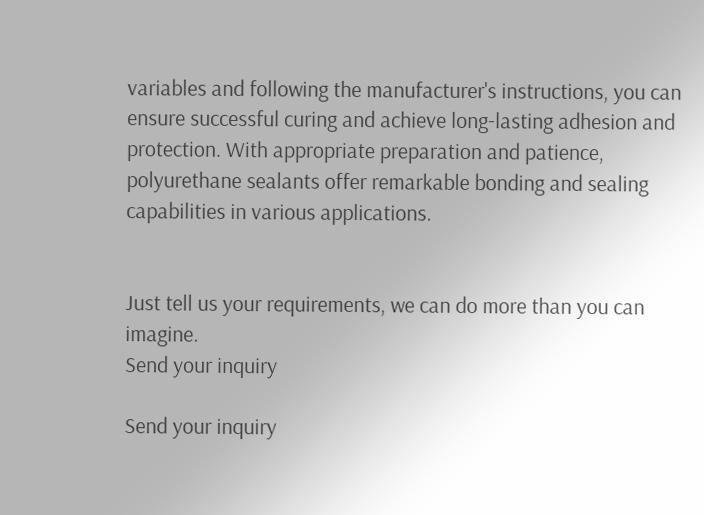variables and following the manufacturer's instructions, you can ensure successful curing and achieve long-lasting adhesion and protection. With appropriate preparation and patience, polyurethane sealants offer remarkable bonding and sealing capabilities in various applications.


Just tell us your requirements, we can do more than you can imagine.
Send your inquiry

Send your inquiry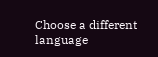Choose a different language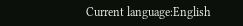Current language:English